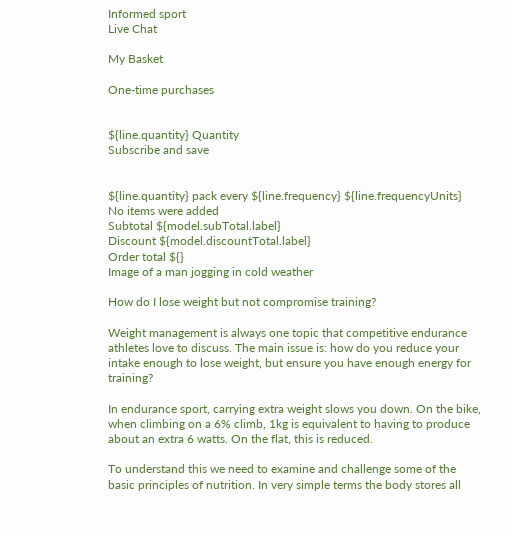Informed sport
Live Chat

My Basket

One-time purchases


${line.quantity} Quantity
Subscribe and save


${line.quantity} pack every ${line.frequency} ${line.frequencyUnits}
No items were added
Subtotal ${model.subTotal.label}
Discount ${model.discountTotal.label}
Order total ${}
Image of a man jogging in cold weather

How do I lose weight but not compromise training?

Weight management is always one topic that competitive endurance athletes love to discuss. The main issue is: how do you reduce your intake enough to lose weight, but ensure you have enough energy for training?

In endurance sport, carrying extra weight slows you down. On the bike, when climbing on a 6% climb, 1kg is equivalent to having to produce about an extra 6 watts. On the flat, this is reduced.

To understand this we need to examine and challenge some of the basic principles of nutrition. In very simple terms the body stores all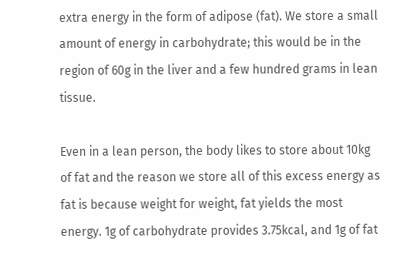extra energy in the form of adipose (fat). We store a small amount of energy in carbohydrate; this would be in the region of 60g in the liver and a few hundred grams in lean tissue.

Even in a lean person, the body likes to store about 10kg of fat and the reason we store all of this excess energy as fat is because weight for weight, fat yields the most energy. 1g of carbohydrate provides 3.75kcal, and 1g of fat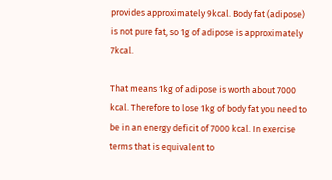provides approximately 9kcal. Body fat (adipose) is not pure fat, so 1g of adipose is approximately 7kcal.

That means 1kg of adipose is worth about 7000 kcal. Therefore to lose 1kg of body fat you need to be in an energy deficit of 7000 kcal. In exercise terms that is equivalent to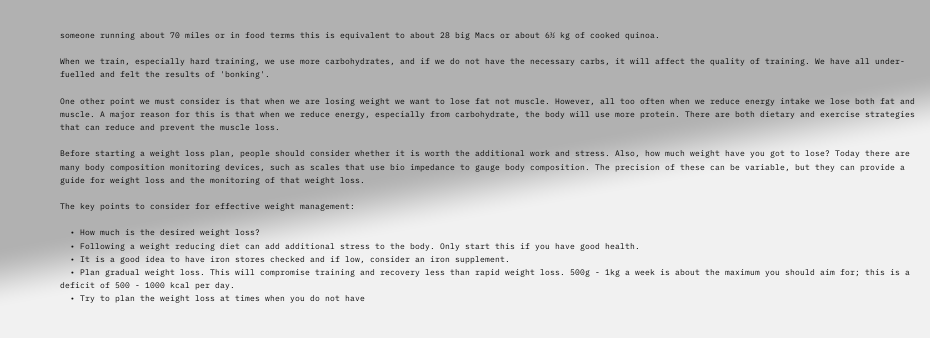someone running about 70 miles or in food terms this is equivalent to about 28 big Macs or about 6½ kg of cooked quinoa.

When we train, especially hard training, we use more carbohydrates, and if we do not have the necessary carbs, it will affect the quality of training. We have all under-fuelled and felt the results of 'bonking'.

One other point we must consider is that when we are losing weight we want to lose fat not muscle. However, all too often when we reduce energy intake we lose both fat and muscle. A major reason for this is that when we reduce energy, especially from carbohydrate, the body will use more protein. There are both dietary and exercise strategies that can reduce and prevent the muscle loss.

Before starting a weight loss plan, people should consider whether it is worth the additional work and stress. Also, how much weight have you got to lose? Today there are many body composition monitoring devices, such as scales that use bio impedance to gauge body composition. The precision of these can be variable, but they can provide a guide for weight loss and the monitoring of that weight loss.

The key points to consider for effective weight management:

  • How much is the desired weight loss?
  • Following a weight reducing diet can add additional stress to the body. Only start this if you have good health.
  • It is a good idea to have iron stores checked and if low, consider an iron supplement.
  • Plan gradual weight loss. This will compromise training and recovery less than rapid weight loss. 500g - 1kg a week is about the maximum you should aim for; this is a deficit of 500 - 1000 kcal per day.
  • Try to plan the weight loss at times when you do not have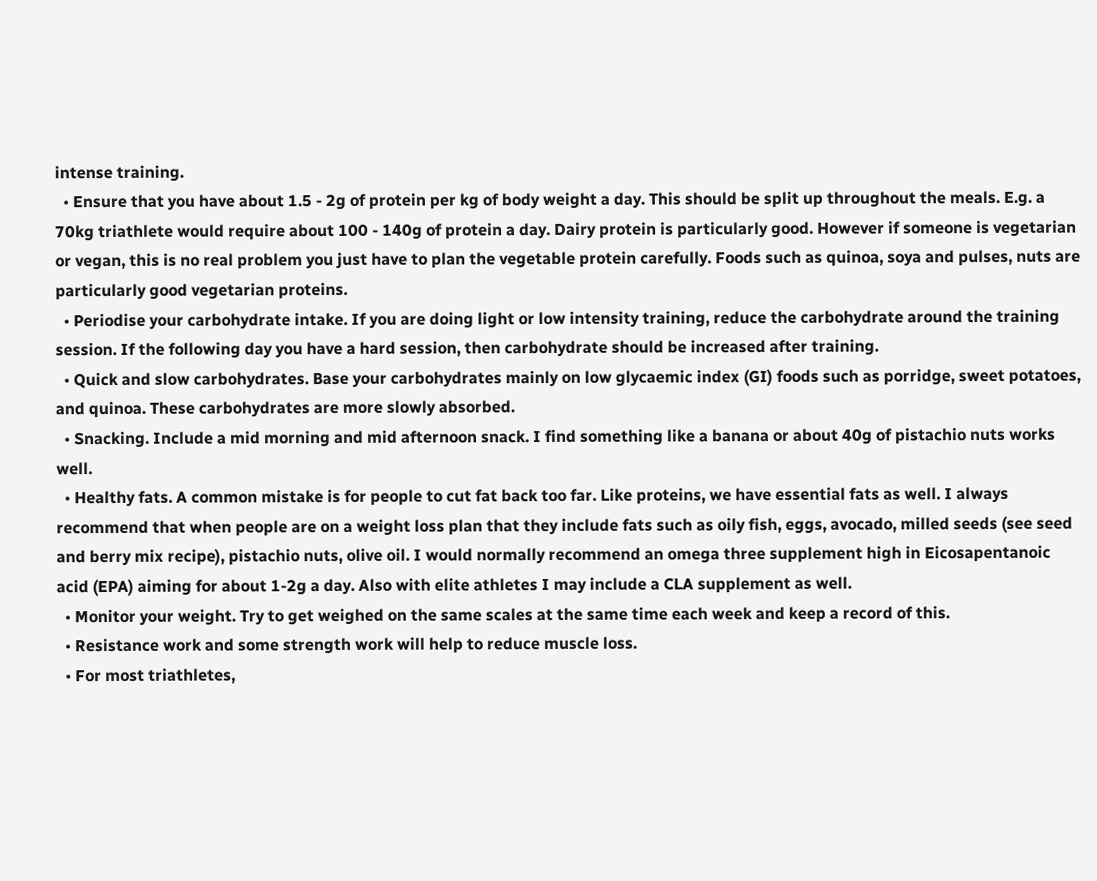intense training.
  • Ensure that you have about 1.5 - 2g of protein per kg of body weight a day. This should be split up throughout the meals. E.g. a 70kg triathlete would require about 100 - 140g of protein a day. Dairy protein is particularly good. However if someone is vegetarian or vegan, this is no real problem you just have to plan the vegetable protein carefully. Foods such as quinoa, soya and pulses, nuts are particularly good vegetarian proteins.
  • Periodise your carbohydrate intake. If you are doing light or low intensity training, reduce the carbohydrate around the training session. If the following day you have a hard session, then carbohydrate should be increased after training.
  • Quick and slow carbohydrates. Base your carbohydrates mainly on low glycaemic index (GI) foods such as porridge, sweet potatoes, and quinoa. These carbohydrates are more slowly absorbed.
  • Snacking. Include a mid morning and mid afternoon snack. I find something like a banana or about 40g of pistachio nuts works well.
  • Healthy fats. A common mistake is for people to cut fat back too far. Like proteins, we have essential fats as well. I always recommend that when people are on a weight loss plan that they include fats such as oily fish, eggs, avocado, milled seeds (see seed and berry mix recipe), pistachio nuts, olive oil. I would normally recommend an omega three supplement high in Eicosapentanoic acid (EPA) aiming for about 1-2g a day. Also with elite athletes I may include a CLA supplement as well.
  • Monitor your weight. Try to get weighed on the same scales at the same time each week and keep a record of this.
  • Resistance work and some strength work will help to reduce muscle loss.
  • For most triathletes,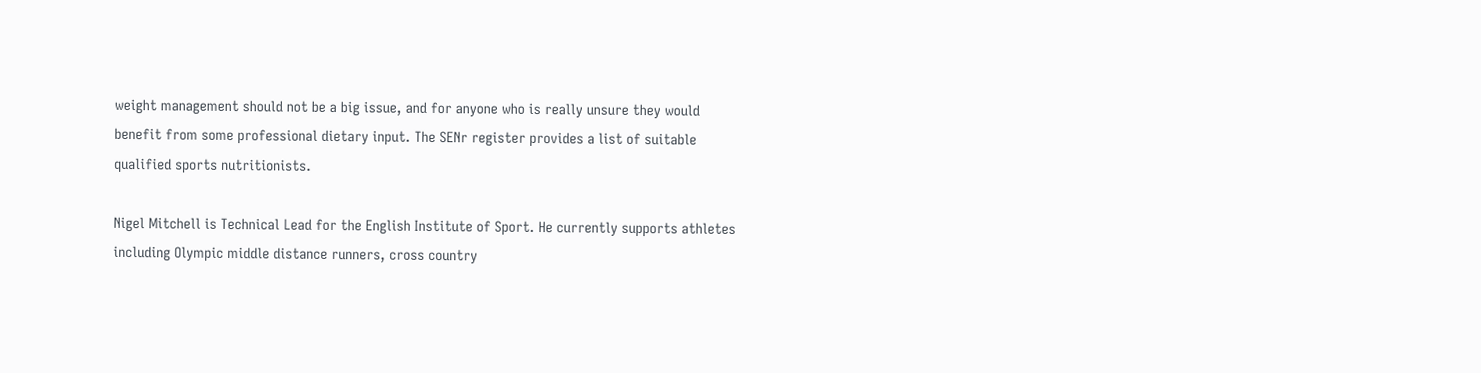weight management should not be a big issue, and for anyone who is really unsure they would benefit from some professional dietary input. The SENr register provides a list of suitable qualified sports nutritionists.

Nigel Mitchell is Technical Lead for the English Institute of Sport. He currently supports athletes including Olympic middle distance runners, cross country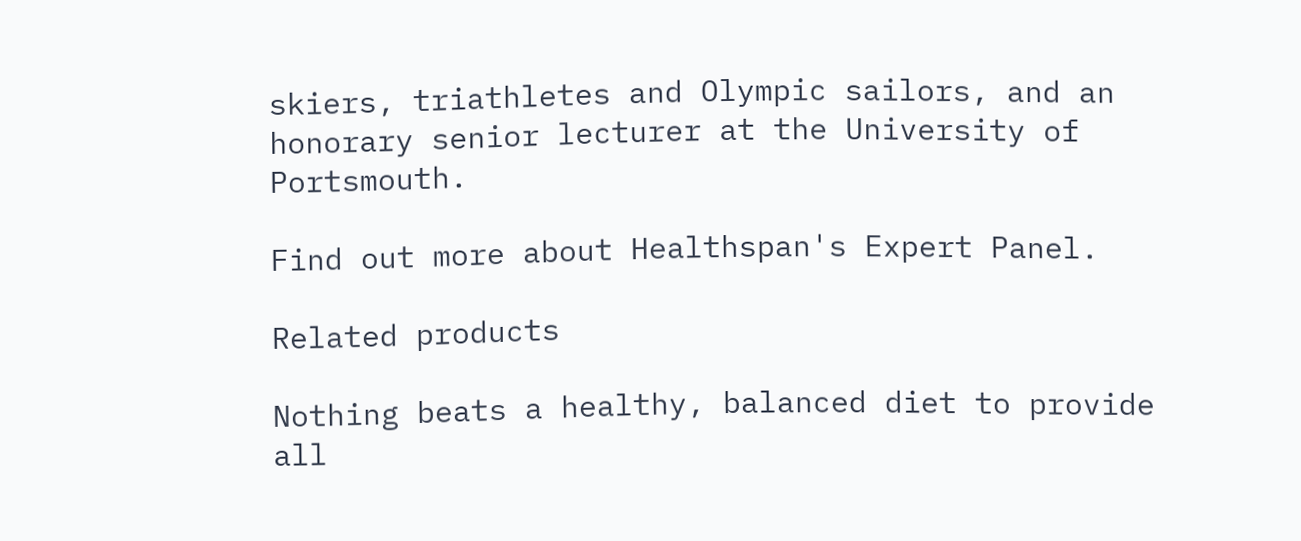skiers, triathletes and Olympic sailors, and an honorary senior lecturer at the University of Portsmouth.

Find out more about Healthspan's Expert Panel.

Related products

Nothing beats a healthy, balanced diet to provide all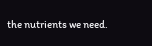the nutrients we need.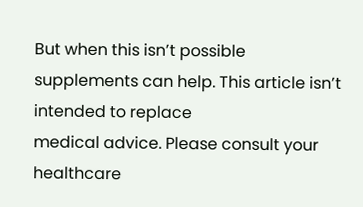But when this isn’t possible supplements can help. This article isn’t intended to replace
medical advice. Please consult your healthcare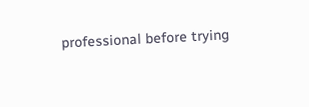professional before trying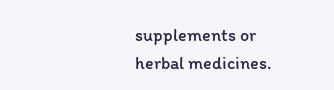supplements or herbal medicines.